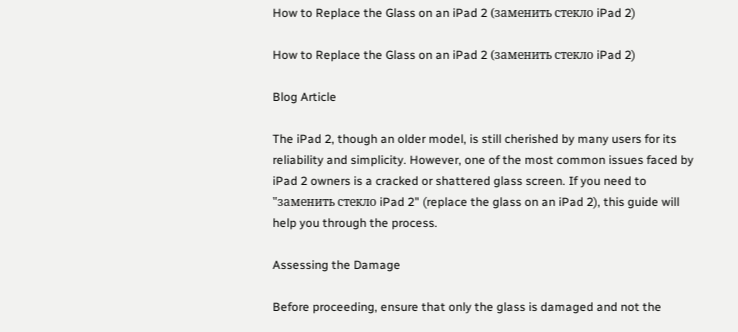How to Replace the Glass on an iPad 2 (заменить стекло iPad 2)

How to Replace the Glass on an iPad 2 (заменить стекло iPad 2)

Blog Article

The iPad 2, though an older model, is still cherished by many users for its reliability and simplicity. However, one of the most common issues faced by iPad 2 owners is a cracked or shattered glass screen. If you need to "заменить стекло iPad 2" (replace the glass on an iPad 2), this guide will help you through the process.

Assessing the Damage

Before proceeding, ensure that only the glass is damaged and not the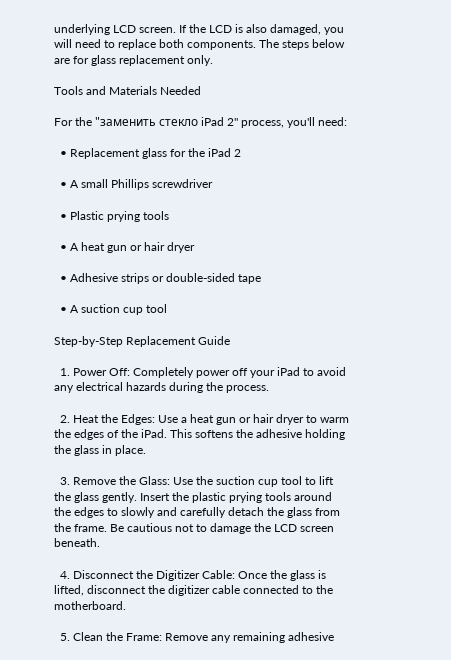underlying LCD screen. If the LCD is also damaged, you will need to replace both components. The steps below are for glass replacement only.

Tools and Materials Needed

For the "заменить стекло iPad 2" process, you'll need:

  • Replacement glass for the iPad 2

  • A small Phillips screwdriver

  • Plastic prying tools

  • A heat gun or hair dryer

  • Adhesive strips or double-sided tape

  • A suction cup tool

Step-by-Step Replacement Guide

  1. Power Off: Completely power off your iPad to avoid any electrical hazards during the process.

  2. Heat the Edges: Use a heat gun or hair dryer to warm the edges of the iPad. This softens the adhesive holding the glass in place.

  3. Remove the Glass: Use the suction cup tool to lift the glass gently. Insert the plastic prying tools around the edges to slowly and carefully detach the glass from the frame. Be cautious not to damage the LCD screen beneath.

  4. Disconnect the Digitizer Cable: Once the glass is lifted, disconnect the digitizer cable connected to the motherboard.

  5. Clean the Frame: Remove any remaining adhesive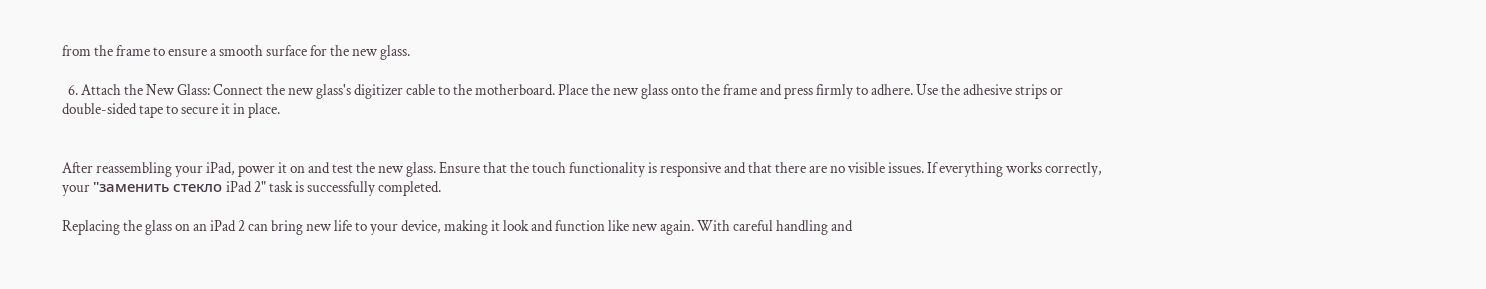from the frame to ensure a smooth surface for the new glass.

  6. Attach the New Glass: Connect the new glass's digitizer cable to the motherboard. Place the new glass onto the frame and press firmly to adhere. Use the adhesive strips or double-sided tape to secure it in place.


After reassembling your iPad, power it on and test the new glass. Ensure that the touch functionality is responsive and that there are no visible issues. If everything works correctly, your "заменить стекло iPad 2" task is successfully completed.

Replacing the glass on an iPad 2 can bring new life to your device, making it look and function like new again. With careful handling and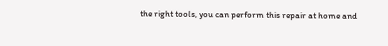the right tools, you can perform this repair at home and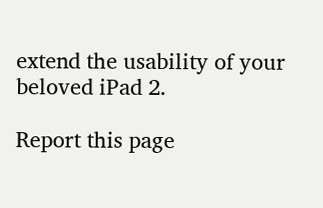extend the usability of your beloved iPad 2.

Report this page